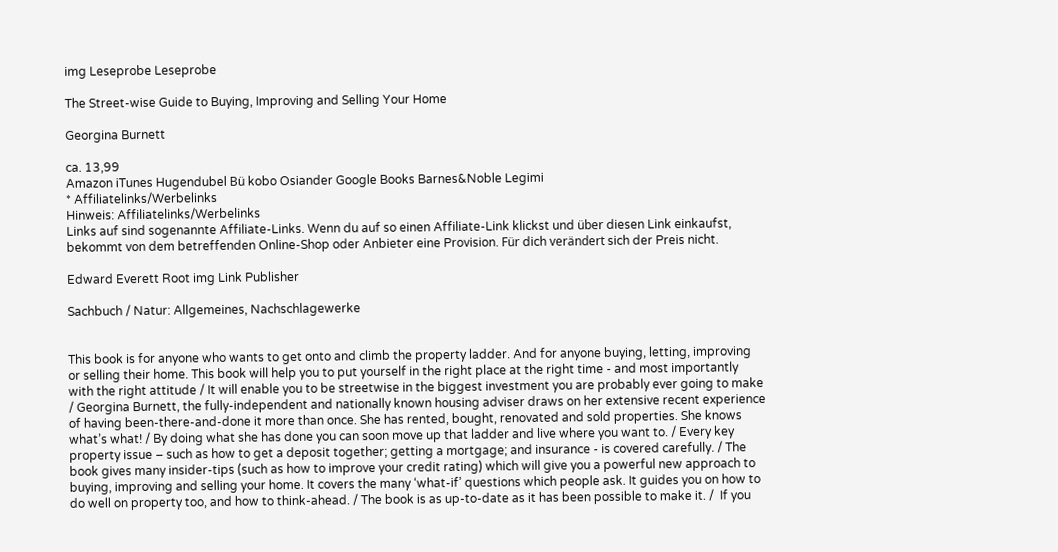img Leseprobe Leseprobe

The Street-wise Guide to Buying, Improving and Selling Your Home

Georgina Burnett

ca. 13,99
Amazon iTunes Hugendubel Bü kobo Osiander Google Books Barnes&Noble Legimi
* Affiliatelinks/Werbelinks
Hinweis: Affiliatelinks/Werbelinks
Links auf sind sogenannte Affiliate-Links. Wenn du auf so einen Affiliate-Link klickst und über diesen Link einkaufst, bekommt von dem betreffenden Online-Shop oder Anbieter eine Provision. Für dich verändert sich der Preis nicht.

Edward Everett Root img Link Publisher

Sachbuch / Natur: Allgemeines, Nachschlagewerke


This book is for anyone who wants to get onto and climb the property ladder. And for anyone buying, letting, improving or selling their home. This book will help you to put yourself in the right place at the right time - and most importantly with the right attitude / It will enable you to be streetwise in the biggest investment you are probably ever going to make / Georgina Burnett, the fully-independent and nationally known housing adviser draws on her extensive recent experience of having been-there-and-done it more than once. She has rented, bought, renovated and sold properties. She knows what’s what! / By doing what she has done you can soon move up that ladder and live where you want to. / Every key property issue – such as how to get a deposit together; getting a mortgage; and insurance - is covered carefully. / The book gives many insider-tips (such as how to improve your credit rating) which will give you a powerful new approach to buying, improving and selling your home. It covers the many ‘what-if’ questions which people ask. It guides you on how to do well on property too, and how to think-ahead. / The book is as up-to-date as it has been possible to make it. /  If you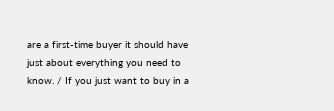are a first-time buyer it should have just about everything you need to know. / If you just want to buy in a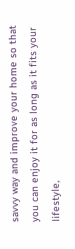savvy way and improve your home so that you can enjoy it for as long as it fits your lifestyle,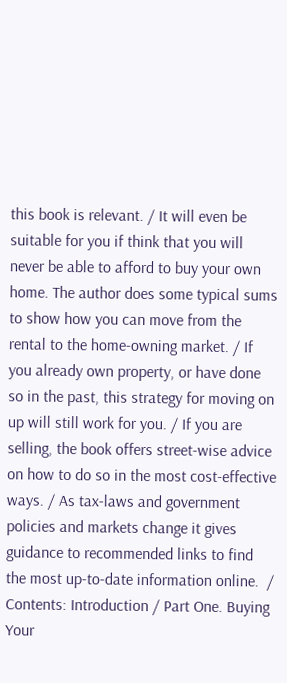this book is relevant. / It will even be suitable for you if think that you will never be able to afford to buy your own home. The author does some typical sums to show how you can move from the rental to the home-owning market. / If you already own property, or have done so in the past, this strategy for moving on up will still work for you. / If you are selling, the book offers street-wise advice on how to do so in the most cost-effective ways. / As tax-laws and government policies and markets change it gives guidance to recommended links to find the most up-to-date information online.  / Contents: Introduction / Part One. Buying Your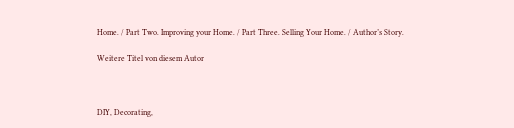Home. / Part Two. Improving your Home. / Part Three. Selling Your Home. / Author’s Story.

Weitere Titel von diesem Autor



DIY, Decorating,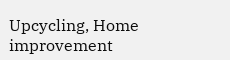Upcycling, Home improvement